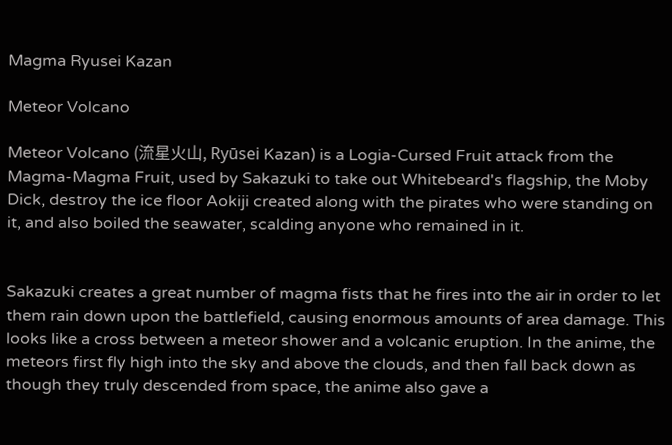Magma Ryusei Kazan

Meteor Volcano

Meteor Volcano (流星火山, Ryūsei Kazan) is a Logia-Cursed Fruit attack from the Magma-Magma Fruit, used by Sakazuki to take out Whitebeard's flagship, the Moby Dick, destroy the ice floor Aokiji created along with the pirates who were standing on it, and also boiled the seawater, scalding anyone who remained in it.


Sakazuki creates a great number of magma fists that he fires into the air in order to let them rain down upon the battlefield, causing enormous amounts of area damage. This looks like a cross between a meteor shower and a volcanic eruption. In the anime, the meteors first fly high into the sky and above the clouds, and then fall back down as though they truly descended from space, the anime also gave a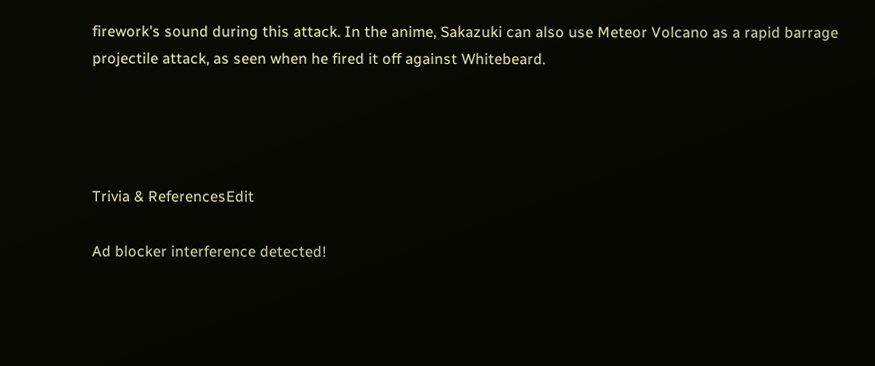firework's sound during this attack. In the anime, Sakazuki can also use Meteor Volcano as a rapid barrage projectile attack, as seen when he fired it off against Whitebeard.




Trivia & ReferencesEdit

Ad blocker interference detected!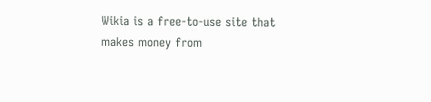Wikia is a free-to-use site that makes money from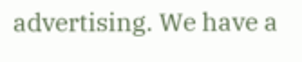advertising. We have a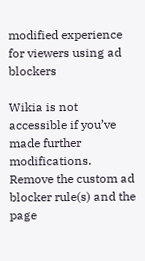modified experience for viewers using ad blockers

Wikia is not accessible if you’ve made further modifications. Remove the custom ad blocker rule(s) and the page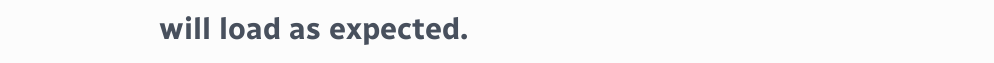will load as expected.